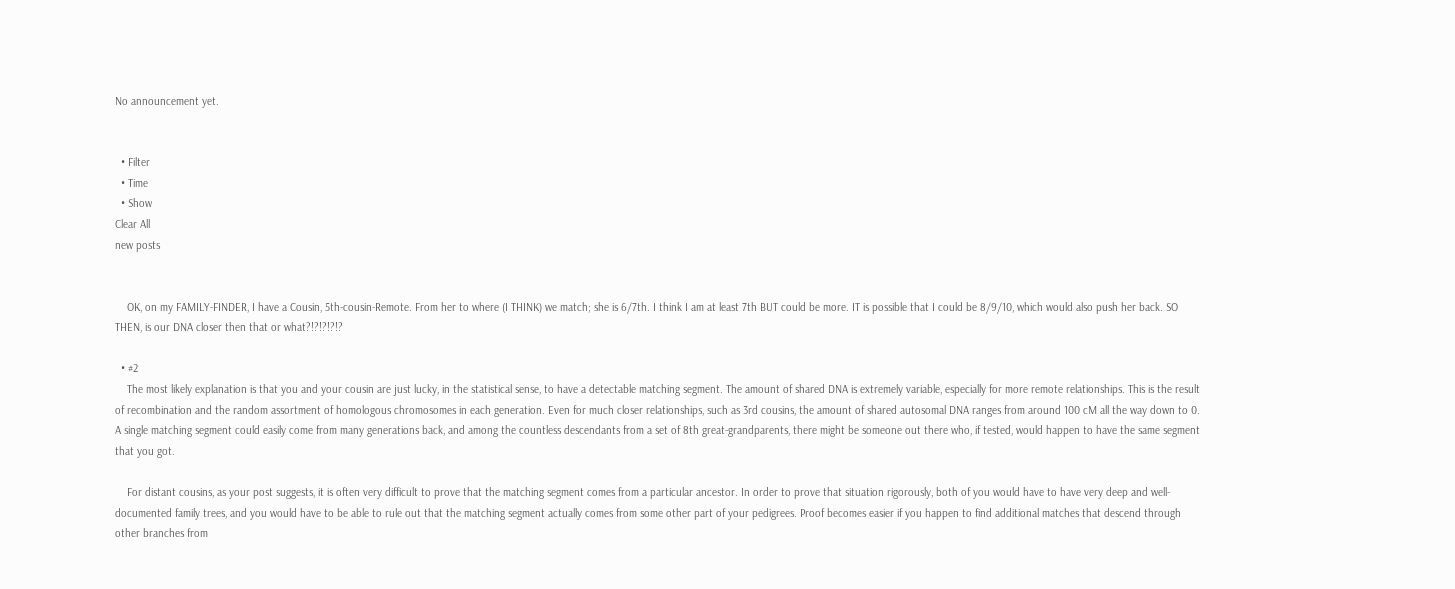No announcement yet.


  • Filter
  • Time
  • Show
Clear All
new posts


    OK, on my FAMILY-FINDER, I have a Cousin, 5th-cousin-Remote. From her to where (I THINK) we match; she is 6/7th. I think I am at least 7th BUT could be more. IT is possible that I could be 8/9/10, which would also push her back. SO THEN, is our DNA closer then that or what?!?!?!?!?

  • #2
    The most likely explanation is that you and your cousin are just lucky, in the statistical sense, to have a detectable matching segment. The amount of shared DNA is extremely variable, especially for more remote relationships. This is the result of recombination and the random assortment of homologous chromosomes in each generation. Even for much closer relationships, such as 3rd cousins, the amount of shared autosomal DNA ranges from around 100 cM all the way down to 0. A single matching segment could easily come from many generations back, and among the countless descendants from a set of 8th great-grandparents, there might be someone out there who, if tested, would happen to have the same segment that you got.

    For distant cousins, as your post suggests, it is often very difficult to prove that the matching segment comes from a particular ancestor. In order to prove that situation rigorously, both of you would have to have very deep and well-documented family trees, and you would have to be able to rule out that the matching segment actually comes from some other part of your pedigrees. Proof becomes easier if you happen to find additional matches that descend through other branches from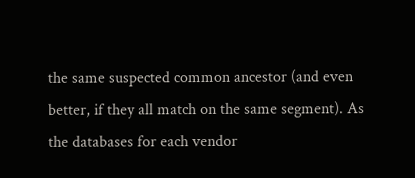the same suspected common ancestor (and even better, if they all match on the same segment). As the databases for each vendor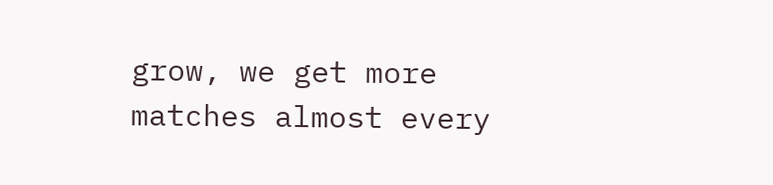grow, we get more matches almost every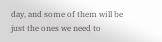day, and some of them will be just the ones we need to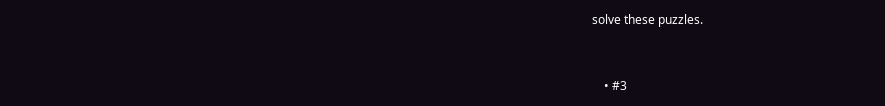solve these puzzles.


    • #3